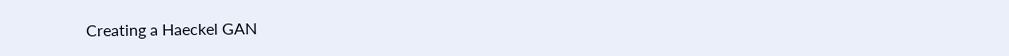Creating a Haeckel GAN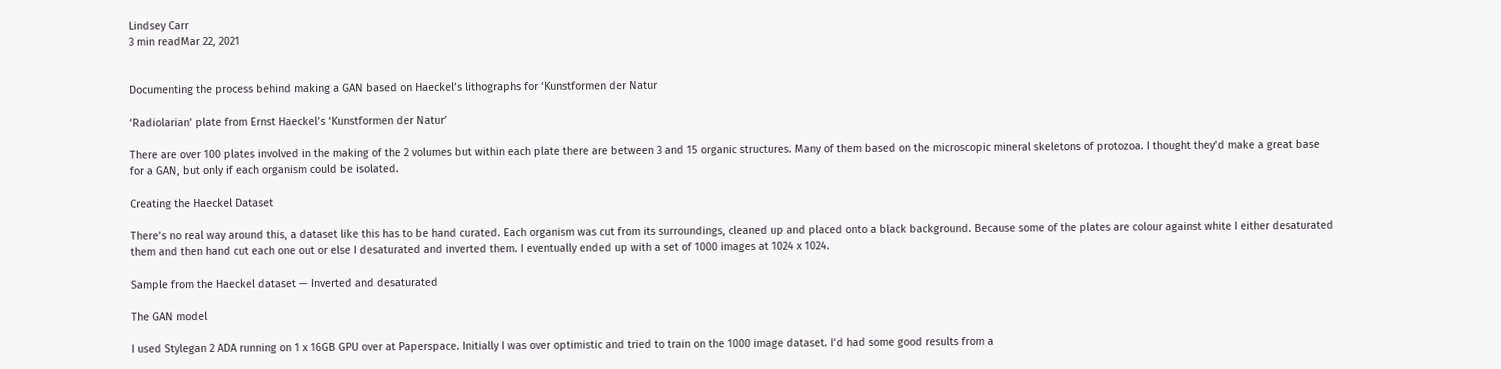Lindsey Carr
3 min readMar 22, 2021


Documenting the process behind making a GAN based on Haeckel’s lithographs for ‘Kunstformen der Natur

‘Radiolarian’ plate from Ernst Haeckel’s ‘Kunstformen der Natur’

There are over 100 plates involved in the making of the 2 volumes but within each plate there are between 3 and 15 organic structures. Many of them based on the microscopic mineral skeletons of protozoa. I thought they’d make a great base for a GAN, but only if each organism could be isolated.

Creating the Haeckel Dataset

There’s no real way around this, a dataset like this has to be hand curated. Each organism was cut from its surroundings, cleaned up and placed onto a black background. Because some of the plates are colour against white I either desaturated them and then hand cut each one out or else I desaturated and inverted them. I eventually ended up with a set of 1000 images at 1024 x 1024.

Sample from the Haeckel dataset — Inverted and desaturated

The GAN model

I used Stylegan 2 ADA running on 1 x 16GB GPU over at Paperspace. Initially I was over optimistic and tried to train on the 1000 image dataset. I’d had some good results from a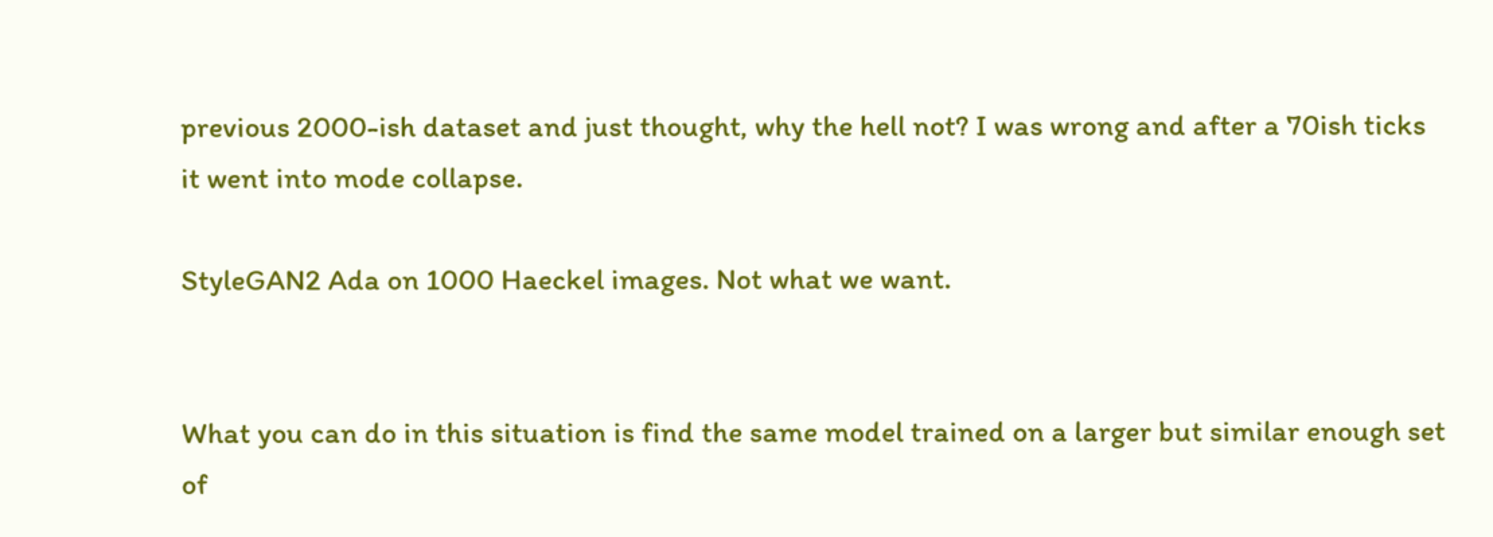previous 2000-ish dataset and just thought, why the hell not? I was wrong and after a 70ish ticks it went into mode collapse.

StyleGAN2 Ada on 1000 Haeckel images. Not what we want.


What you can do in this situation is find the same model trained on a larger but similar enough set of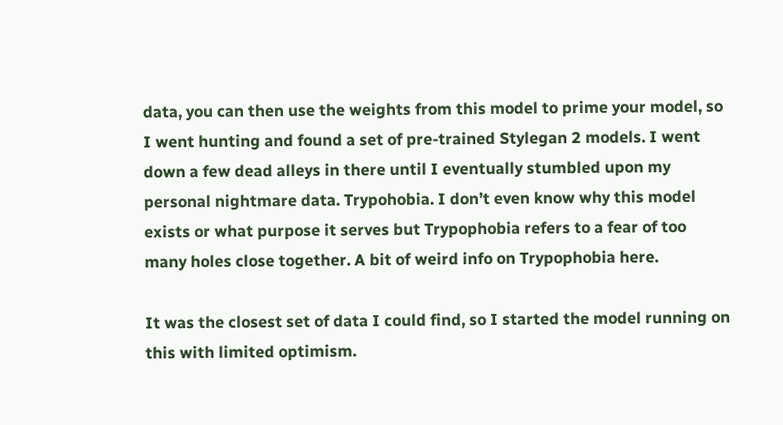data, you can then use the weights from this model to prime your model, so I went hunting and found a set of pre-trained Stylegan 2 models. I went down a few dead alleys in there until I eventually stumbled upon my personal nightmare data. Trypohobia. I don’t even know why this model exists or what purpose it serves but Trypophobia refers to a fear of too many holes close together. A bit of weird info on Trypophobia here.

It was the closest set of data I could find, so I started the model running on this with limited optimism.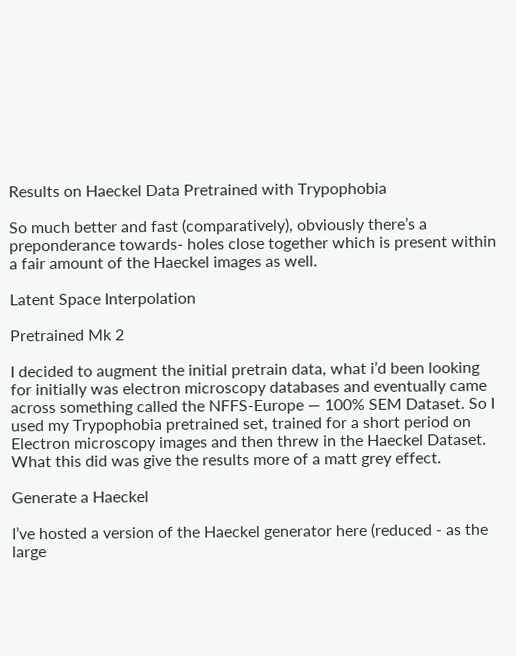Results on Haeckel Data Pretrained with Trypophobia

So much better and fast (comparatively), obviously there’s a preponderance towards- holes close together which is present within a fair amount of the Haeckel images as well.

Latent Space Interpolation

Pretrained Mk 2

I decided to augment the initial pretrain data, what i’d been looking for initially was electron microscopy databases and eventually came across something called the NFFS-Europe — 100% SEM Dataset. So I used my Trypophobia pretrained set, trained for a short period on Electron microscopy images and then threw in the Haeckel Dataset. What this did was give the results more of a matt grey effect.

Generate a Haeckel

I’ve hosted a version of the Haeckel generator here (reduced - as the large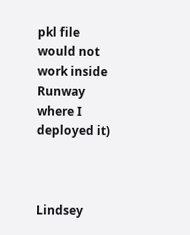pkl file would not work inside Runway where I deployed it)



Lindsey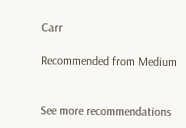Carr

Recommended from Medium


See more recommendations